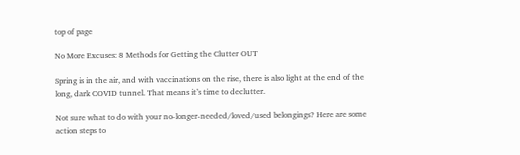top of page

No More Excuses: 8 Methods for Getting the Clutter OUT

Spring is in the air, and with vaccinations on the rise, there is also light at the end of the long, dark COVID tunnel. That means it’s time to declutter.

Not sure what to do with your no-longer-needed/loved/used belongings? Here are some action steps to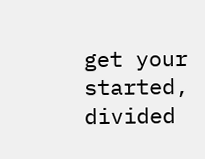get your started, divided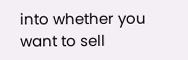into whether you want to sell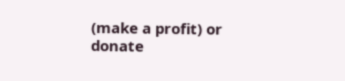(make a profit) or donate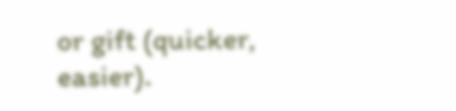or gift (quicker, easier).